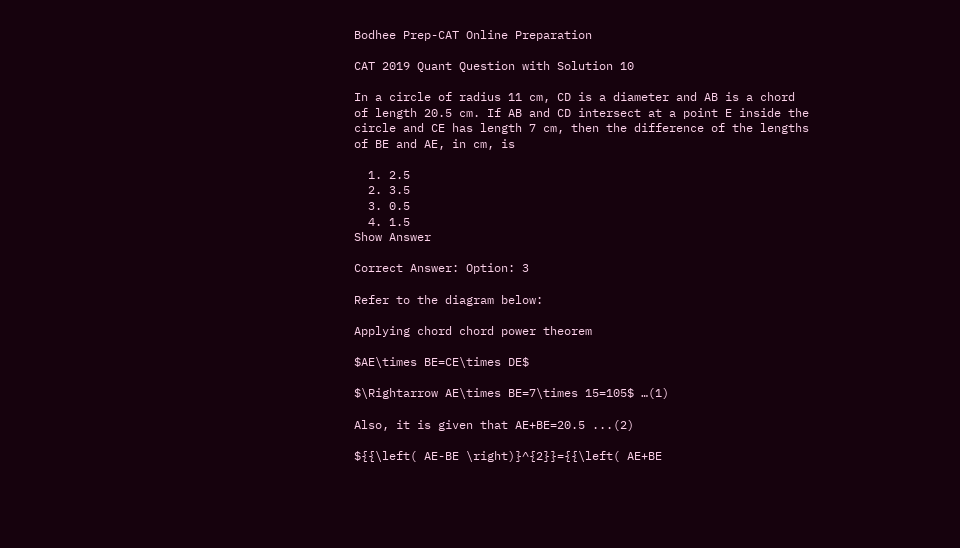Bodhee Prep-CAT Online Preparation

CAT 2019 Quant Question with Solution 10

In a circle of radius 11 cm, CD is a diameter and AB is a chord of length 20.5 cm. If AB and CD intersect at a point E inside the circle and CE has length 7 cm, then the difference of the lengths of BE and AE, in cm, is

  1. 2.5
  2. 3.5
  3. 0.5
  4. 1.5
Show Answer

Correct Answer: Option: 3

Refer to the diagram below:

Applying chord chord power theorem

$AE\times BE=CE\times DE$

$\Rightarrow AE\times BE=7\times 15=105$ …(1)

Also, it is given that AE+BE=20.5 ...(2)

${{\left( AE-BE \right)}^{2}}={{\left( AE+BE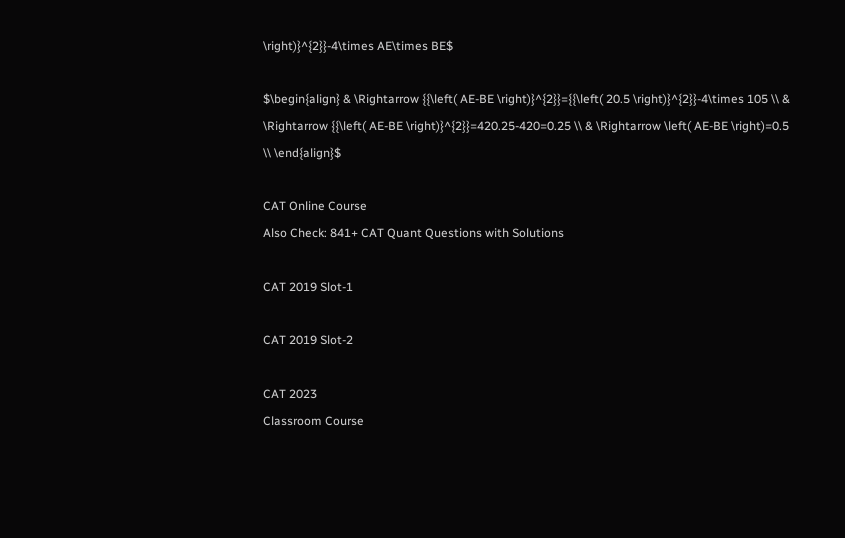\right)}^{2}}-4\times AE\times BE$

$\begin{align} & \Rightarrow {{\left( AE-BE \right)}^{2}}={{\left( 20.5 \right)}^{2}}-4\times 105 \\ & \Rightarrow {{\left( AE-BE \right)}^{2}}=420.25-420=0.25 \\ & \Rightarrow \left( AE-BE \right)=0.5 \\ \end{align}$

CAT Online Course
Also Check: 841+ CAT Quant Questions with Solutions

CAT 2019 Slot-1

CAT 2019 Slot-2

CAT 2023
Classroom Course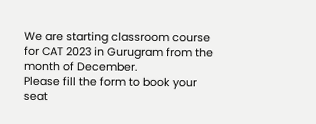We are starting classroom course for CAT 2023 in Gurugram from the month of December.
Please fill the form to book your seat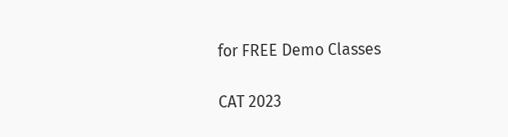for FREE Demo Classes

CAT 2023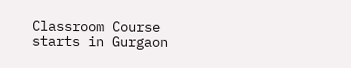Classroom Course starts in Gurgaon